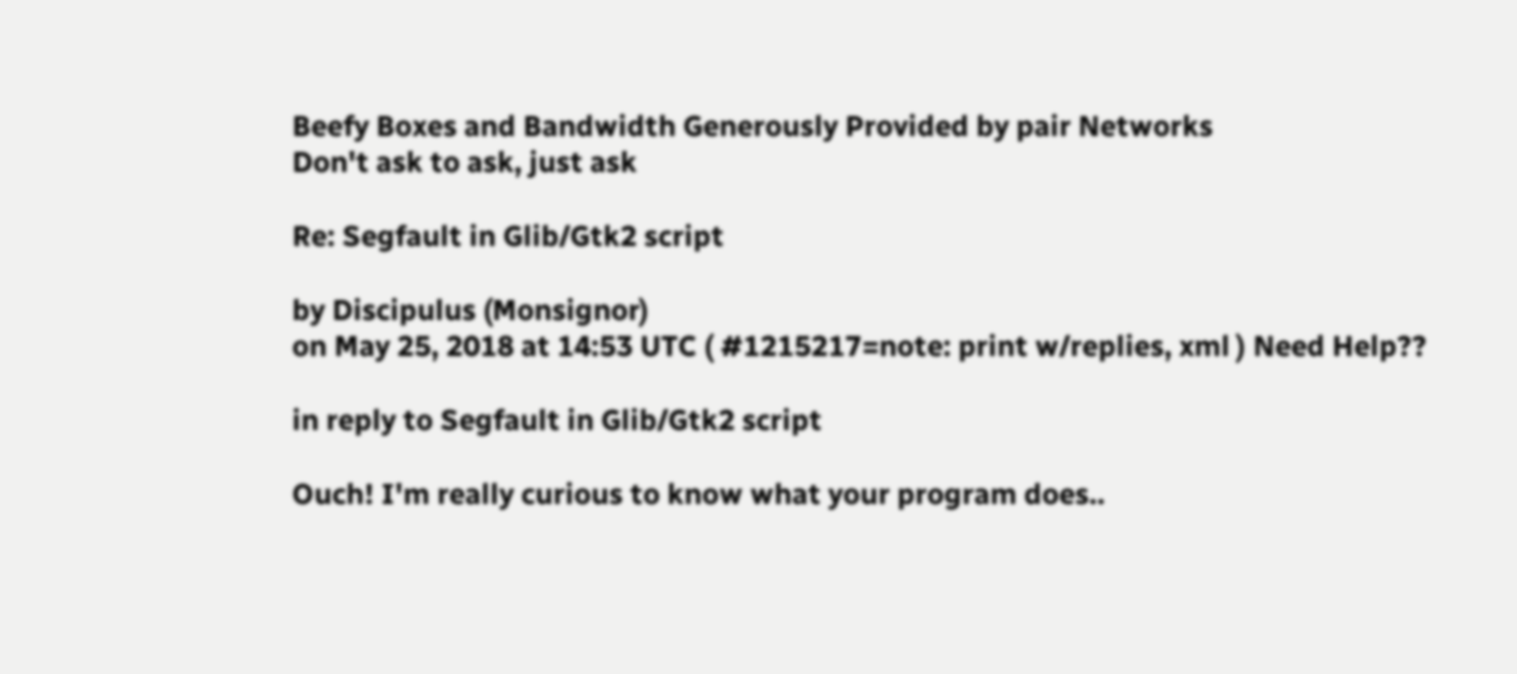Beefy Boxes and Bandwidth Generously Provided by pair Networks
Don't ask to ask, just ask

Re: Segfault in Glib/Gtk2 script

by Discipulus (Monsignor)
on May 25, 2018 at 14:53 UTC ( #1215217=note: print w/replies, xml ) Need Help??

in reply to Segfault in Glib/Gtk2 script

Ouch! I'm really curious to know what your program does..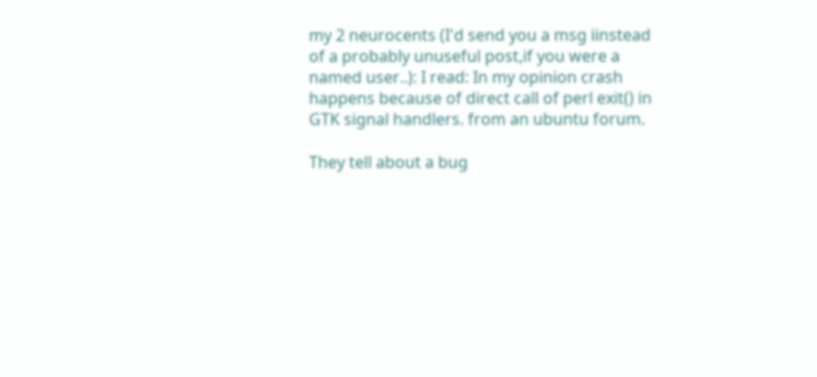my 2 neurocents (I'd send you a msg iinstead of a probably unuseful post,if you were a named user..): I read: In my opinion crash happens because of direct call of perl exit() in GTK signal handlers. from an ubuntu forum.

They tell about a bug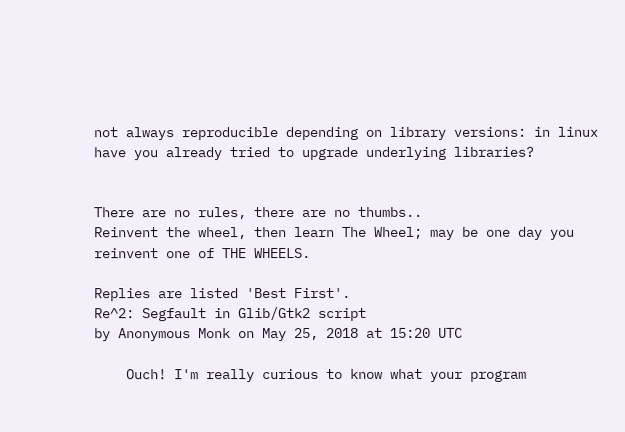not always reproducible depending on library versions: in linux have you already tried to upgrade underlying libraries?


There are no rules, there are no thumbs..
Reinvent the wheel, then learn The Wheel; may be one day you reinvent one of THE WHEELS.

Replies are listed 'Best First'.
Re^2: Segfault in Glib/Gtk2 script
by Anonymous Monk on May 25, 2018 at 15:20 UTC

    Ouch! I'm really curious to know what your program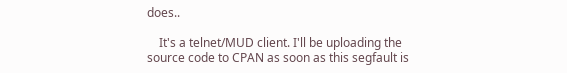does..

    It's a telnet/MUD client. I'll be uploading the source code to CPAN as soon as this segfault is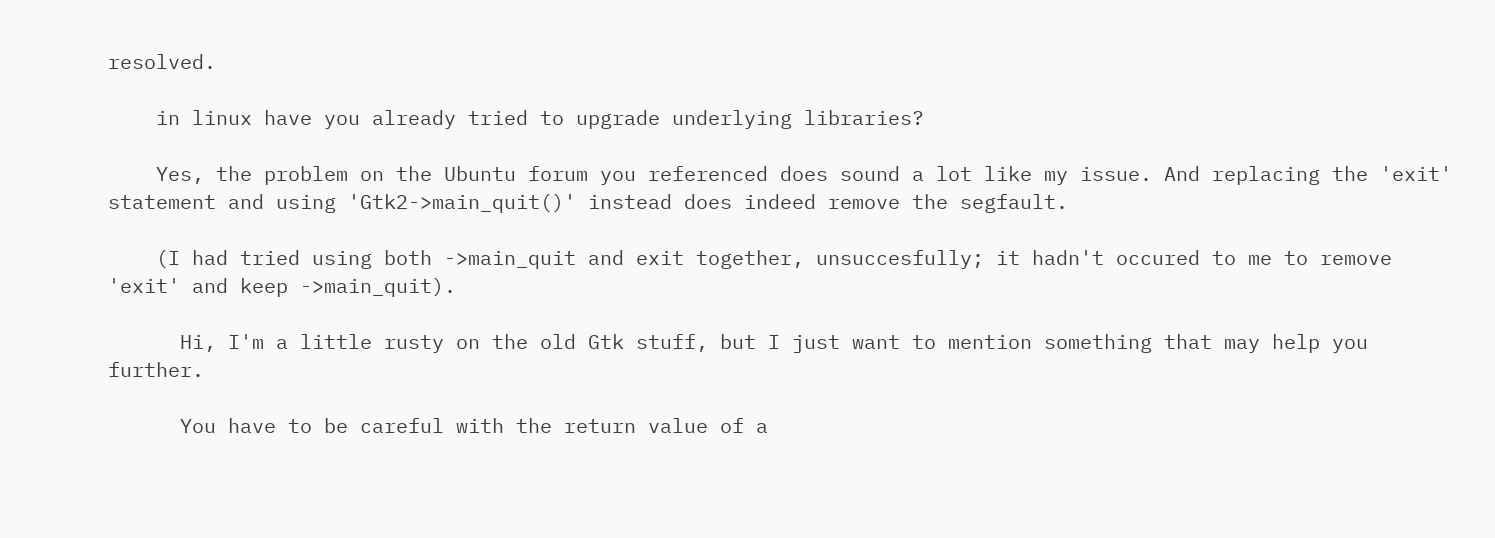resolved.

    in linux have you already tried to upgrade underlying libraries?

    Yes, the problem on the Ubuntu forum you referenced does sound a lot like my issue. And replacing the 'exit' statement and using 'Gtk2->main_quit()' instead does indeed remove the segfault.

    (I had tried using both ->main_quit and exit together, unsuccesfully; it hadn't occured to me to remove 'exit' and keep ->main_quit).

      Hi, I'm a little rusty on the old Gtk stuff, but I just want to mention something that may help you further.

      You have to be careful with the return value of a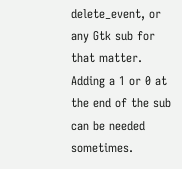delete_event, or any Gtk sub for that matter. Adding a 1 or 0 at the end of the sub can be needed sometimes.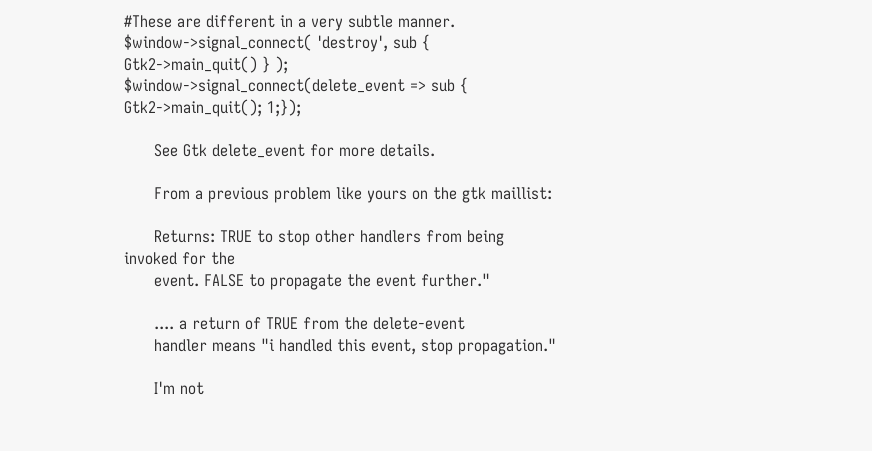#These are different in a very subtle manner. $window->signal_connect( 'destroy', sub { Gtk2->main_quit() } ); $window->signal_connect(delete_event => sub { Gtk2->main_quit(); 1;});

      See Gtk delete_event for more details.

      From a previous problem like yours on the gtk maillist:

      Returns: TRUE to stop other handlers from being invoked for the
      event. FALSE to propagate the event further."

      .... a return of TRUE from the delete-event
      handler means "i handled this event, stop propagation."

      I'm not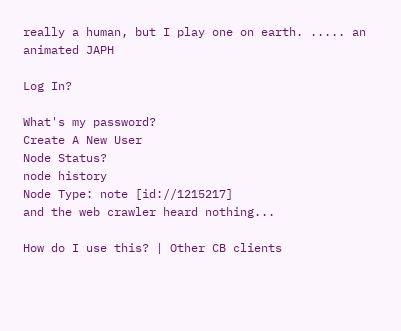really a human, but I play one on earth. ..... an animated JAPH

Log In?

What's my password?
Create A New User
Node Status?
node history
Node Type: note [id://1215217]
and the web crawler heard nothing...

How do I use this? | Other CB clients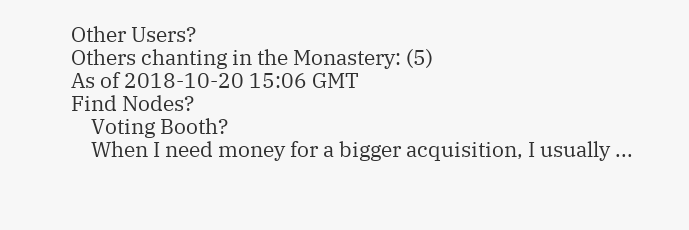Other Users?
Others chanting in the Monastery: (5)
As of 2018-10-20 15:06 GMT
Find Nodes?
    Voting Booth?
    When I need money for a bigger acquisition, I usually ...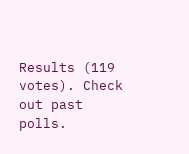Results (119 votes). Check out past polls.